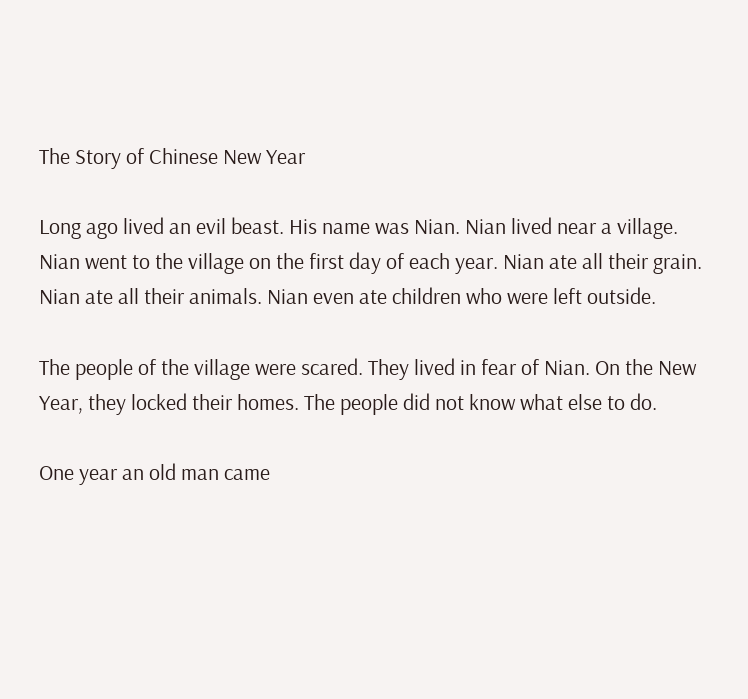The Story of Chinese New Year

Long ago lived an evil beast. His name was Nian. Nian lived near a village. Nian went to the village on the first day of each year. Nian ate all their grain. Nian ate all their animals. Nian even ate children who were left outside.

The people of the village were scared. They lived in fear of Nian. On the New Year, they locked their homes. The people did not know what else to do.

One year an old man came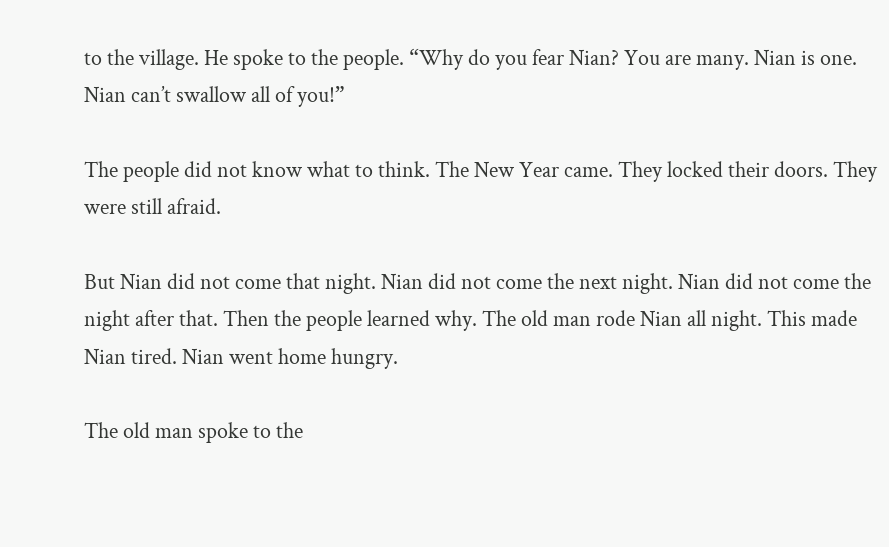to the village. He spoke to the people. “Why do you fear Nian? You are many. Nian is one. Nian can’t swallow all of you!”

The people did not know what to think. The New Year came. They locked their doors. They were still afraid.

But Nian did not come that night. Nian did not come the next night. Nian did not come the night after that. Then the people learned why. The old man rode Nian all night. This made Nian tired. Nian went home hungry.

The old man spoke to the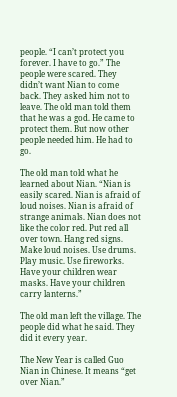people. “I can’t protect you forever. I have to go.” The people were scared. They didn’t want Nian to come back. They asked him not to leave. The old man told them that he was a god. He came to protect them. But now other people needed him. He had to go.

The old man told what he learned about Nian. “Nian is easily scared. Nian is afraid of loud noises. Nian is afraid of strange animals. Nian does not like the color red. Put red all over town. Hang red signs. Make loud noises. Use drums. Play music. Use fireworks. Have your children wear masks. Have your children carry lanterns.”

The old man left the village. The people did what he said. They did it every year.

The New Year is called Guo Nian in Chinese. It means “get over Nian.”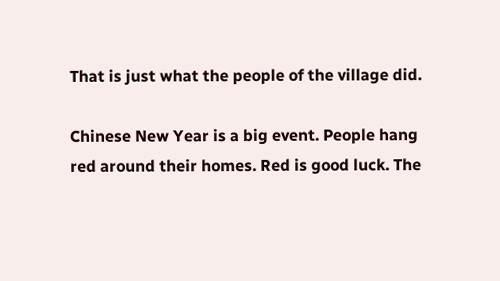That is just what the people of the village did.

Chinese New Year is a big event. People hang red around their homes. Red is good luck. The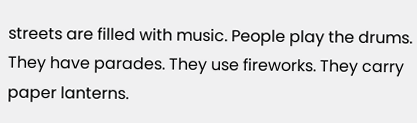streets are filled with music. People play the drums. They have parades. They use fireworks. They carry paper lanterns.